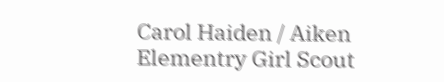Carol Haiden / Aiken Elementry Girl Scout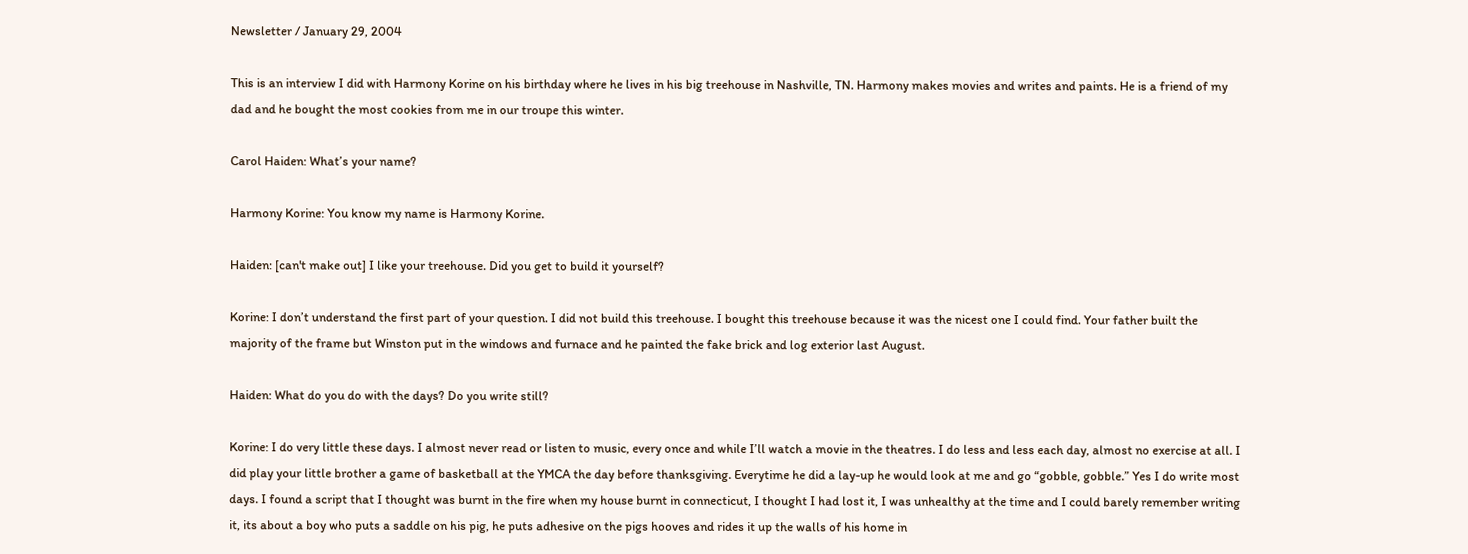Newsletter / January 29, 2004

This is an interview I did with Harmony Korine on his birthday where he lives in his big treehouse in Nashville, TN. Harmony makes movies and writes and paints. He is a friend of my dad and he bought the most cookies from me in our troupe this winter.

Carol Haiden: What’s your name?

Harmony Korine: You know my name is Harmony Korine.

Haiden: [can't make out] I like your treehouse. Did you get to build it yourself?

Korine: I don’t understand the first part of your question. I did not build this treehouse. I bought this treehouse because it was the nicest one I could find. Your father built the majority of the frame but Winston put in the windows and furnace and he painted the fake brick and log exterior last August.

Haiden: What do you do with the days? Do you write still?

Korine: I do very little these days. I almost never read or listen to music, every once and while I’ll watch a movie in the theatres. I do less and less each day, almost no exercise at all. I did play your little brother a game of basketball at the YMCA the day before thanksgiving. Everytime he did a lay-up he would look at me and go “gobble, gobble.” Yes I do write most days. I found a script that I thought was burnt in the fire when my house burnt in connecticut, I thought I had lost it, I was unhealthy at the time and I could barely remember writing it, its about a boy who puts a saddle on his pig, he puts adhesive on the pigs hooves and rides it up the walls of his home in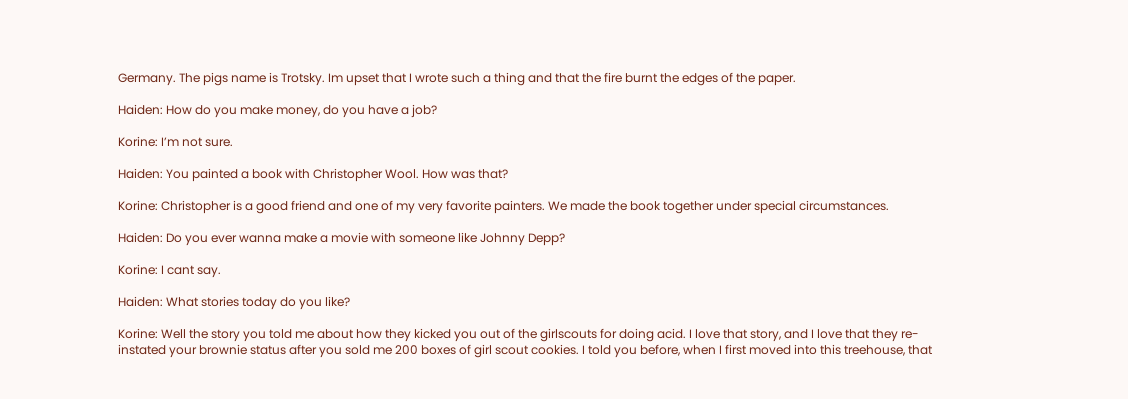Germany. The pigs name is Trotsky. Im upset that I wrote such a thing and that the fire burnt the edges of the paper.

Haiden: How do you make money, do you have a job?

Korine: I’m not sure.

Haiden: You painted a book with Christopher Wool. How was that?

Korine: Christopher is a good friend and one of my very favorite painters. We made the book together under special circumstances.

Haiden: Do you ever wanna make a movie with someone like Johnny Depp?

Korine: I cant say.

Haiden: What stories today do you like?

Korine: Well the story you told me about how they kicked you out of the girlscouts for doing acid. I love that story, and I love that they re-instated your brownie status after you sold me 200 boxes of girl scout cookies. I told you before, when I first moved into this treehouse, that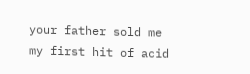your father sold me my first hit of acid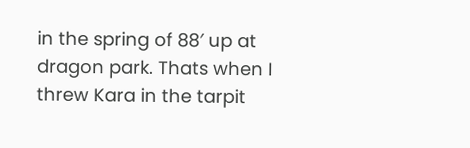in the spring of 88′ up at dragon park. Thats when I threw Kara in the tarpit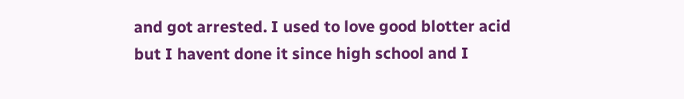and got arrested. I used to love good blotter acid but I havent done it since high school and I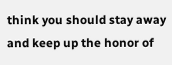think you should stay away and keep up the honor of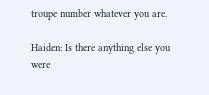troupe number whatever you are.

Haiden: Is there anything else you were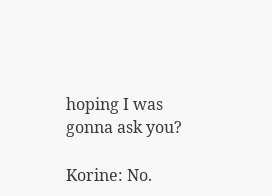hoping I was gonna ask you?

Korine: No.